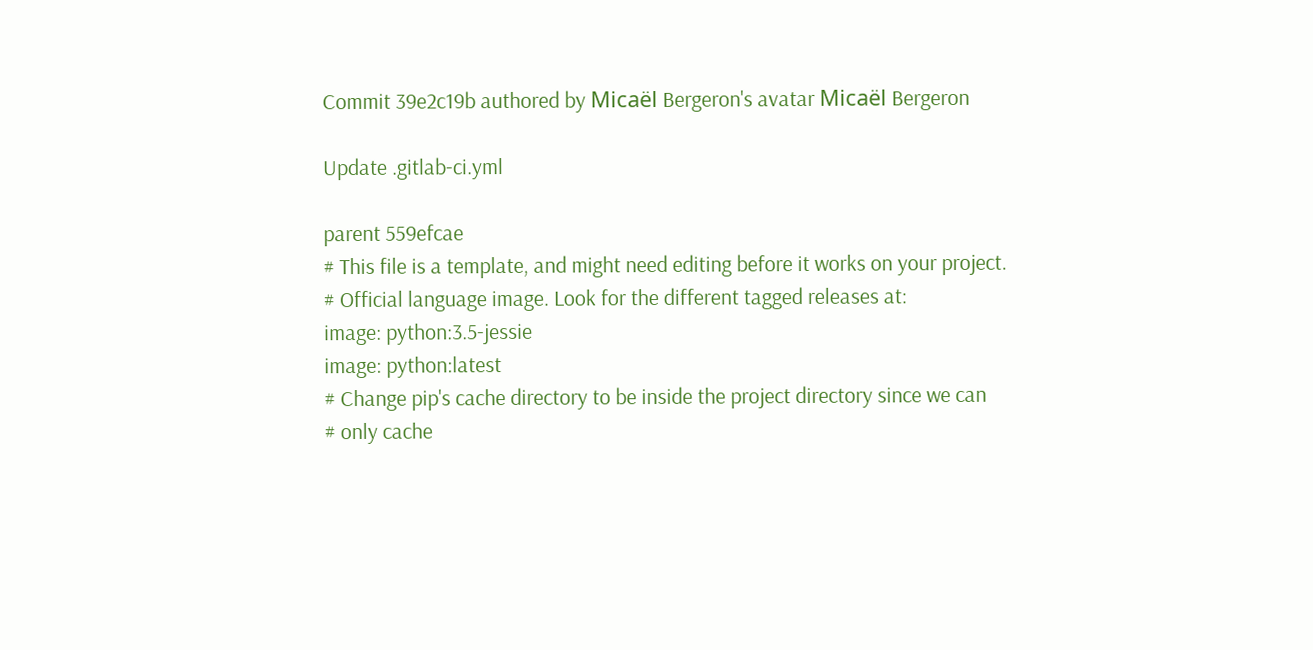Commit 39e2c19b authored by Micaël Bergeron's avatar Micaël Bergeron

Update .gitlab-ci.yml

parent 559efcae
# This file is a template, and might need editing before it works on your project.
# Official language image. Look for the different tagged releases at:
image: python:3.5-jessie
image: python:latest
# Change pip's cache directory to be inside the project directory since we can
# only cache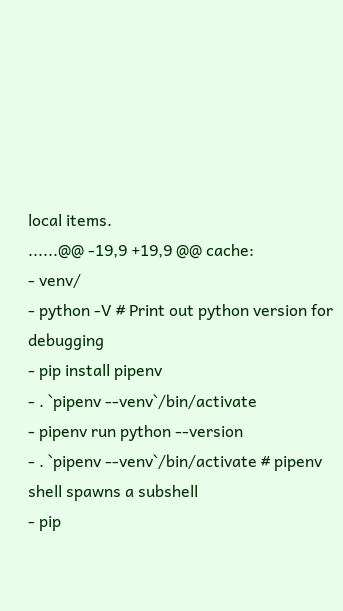local items.
......@@ -19,9 +19,9 @@ cache:
- venv/
- python -V # Print out python version for debugging
- pip install pipenv
- . `pipenv --venv`/bin/activate
- pipenv run python --version
- . `pipenv --venv`/bin/activate # pipenv shell spawns a subshell
- pip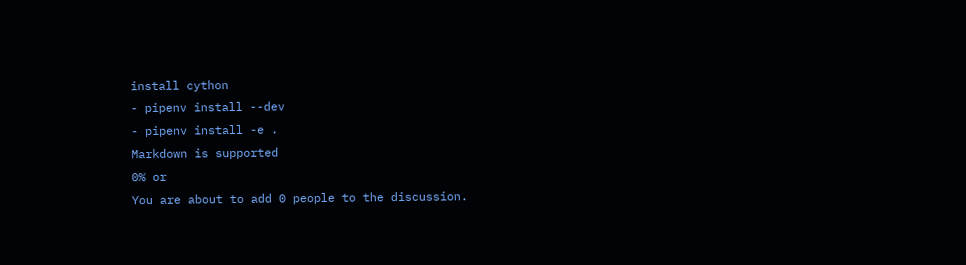install cython
- pipenv install --dev
- pipenv install -e .
Markdown is supported
0% or
You are about to add 0 people to the discussion.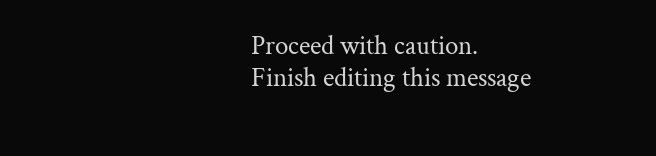Proceed with caution.
Finish editing this message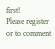first!
Please register or to comment